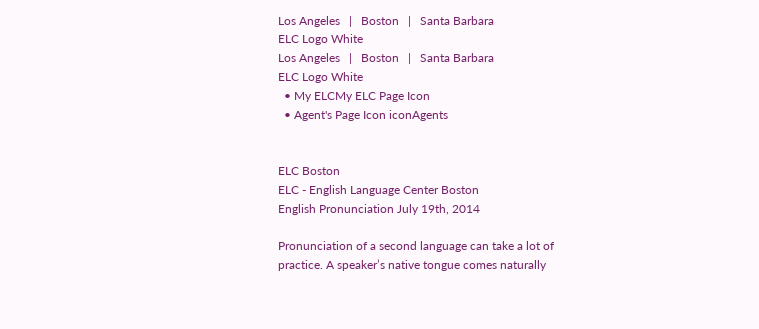Los Angeles   |   Boston   |   Santa Barbara
ELC Logo White
Los Angeles   |   Boston   |   Santa Barbara
ELC Logo White
  • My ELCMy ELC Page Icon
  • Agent's Page Icon iconAgents


ELC Boston
ELC - English Language Center Boston
English Pronunciation July 19th, 2014

Pronunciation of a second language can take a lot of practice. A speaker’s native tongue comes naturally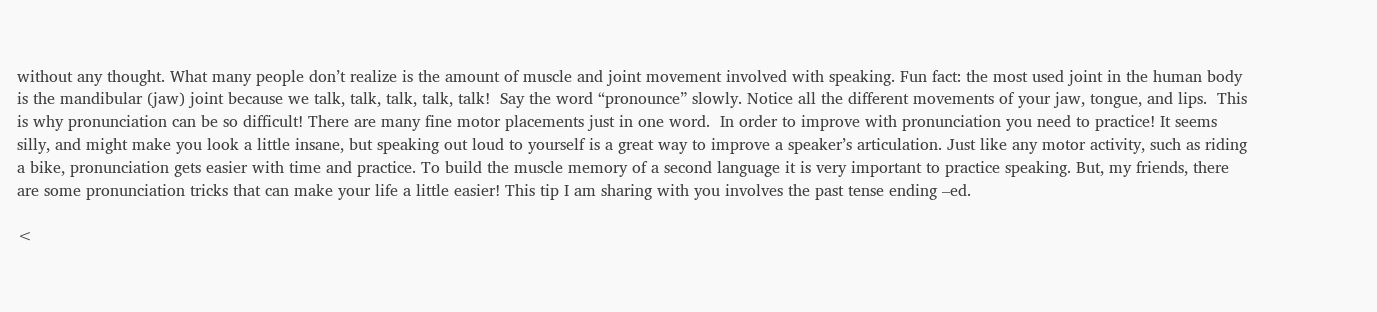without any thought. What many people don’t realize is the amount of muscle and joint movement involved with speaking. Fun fact: the most used joint in the human body is the mandibular (jaw) joint because we talk, talk, talk, talk, talk!  Say the word “pronounce” slowly. Notice all the different movements of your jaw, tongue, and lips.  This is why pronunciation can be so difficult! There are many fine motor placements just in one word.  In order to improve with pronunciation you need to practice! It seems silly, and might make you look a little insane, but speaking out loud to yourself is a great way to improve a speaker’s articulation. Just like any motor activity, such as riding a bike, pronunciation gets easier with time and practice. To build the muscle memory of a second language it is very important to practice speaking. But, my friends, there are some pronunciation tricks that can make your life a little easier! This tip I am sharing with you involves the past tense ending –ed.

<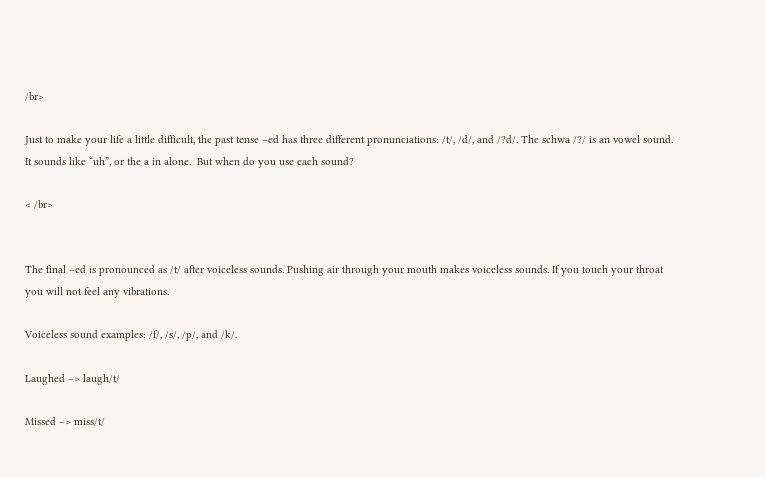/br>

Just to make your life a little difficult, the past tense –ed has three different pronunciations: /t/, /d/, and /?d/. The schwa /?/ is an vowel sound. It sounds like “uh”, or the a in alone.  But when do you use each sound?

< /br>


The final –ed is pronounced as /t/ after voiceless sounds. Pushing air through your mouth makes voiceless sounds. If you touch your throat you will not feel any vibrations.

Voiceless sound examples: /f/, /s/, /p/, and /k/.

Laughed –> laugh/t/

Missed –> miss/t/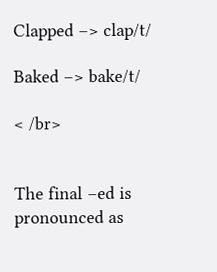Clapped –> clap/t/

Baked –> bake/t/

< /br>


The final –ed is pronounced as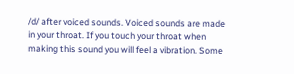/d/ after voiced sounds. Voiced sounds are made in your throat. If you touch your throat when making this sound you will feel a vibration. Some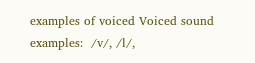examples of voiced Voiced sound examples:  /v/, /l/,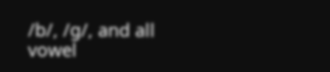/b/, /g/, and all vowel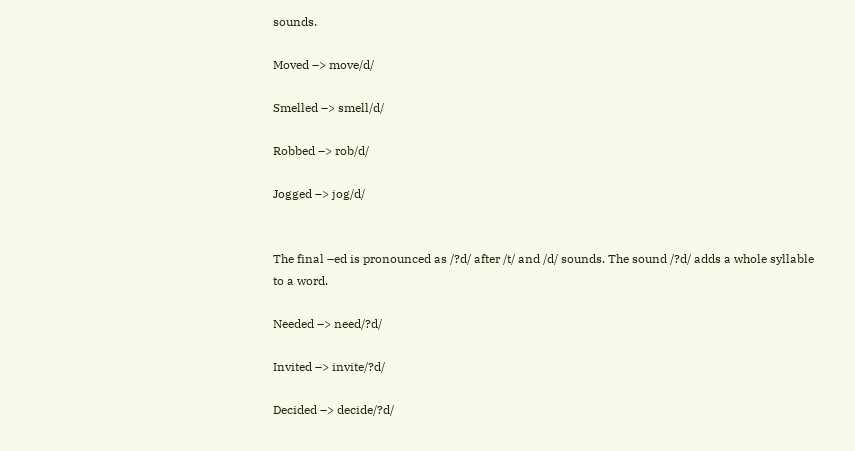sounds.

Moved –> move/d/

Smelled –> smell/d/

Robbed –> rob/d/

Jogged –> jog/d/


The final –ed is pronounced as /?d/ after /t/ and /d/ sounds. The sound /?d/ adds a whole syllable to a word.

Needed –> need/?d/

Invited –> invite/?d/

Decided –> decide/?d/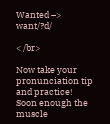Wanted –> want/?d/

< /br>

Now take your pronunciation tip and practice! Soon enough the muscle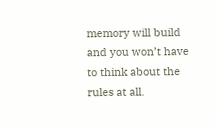memory will build and you won’t have to think about the rules at all.